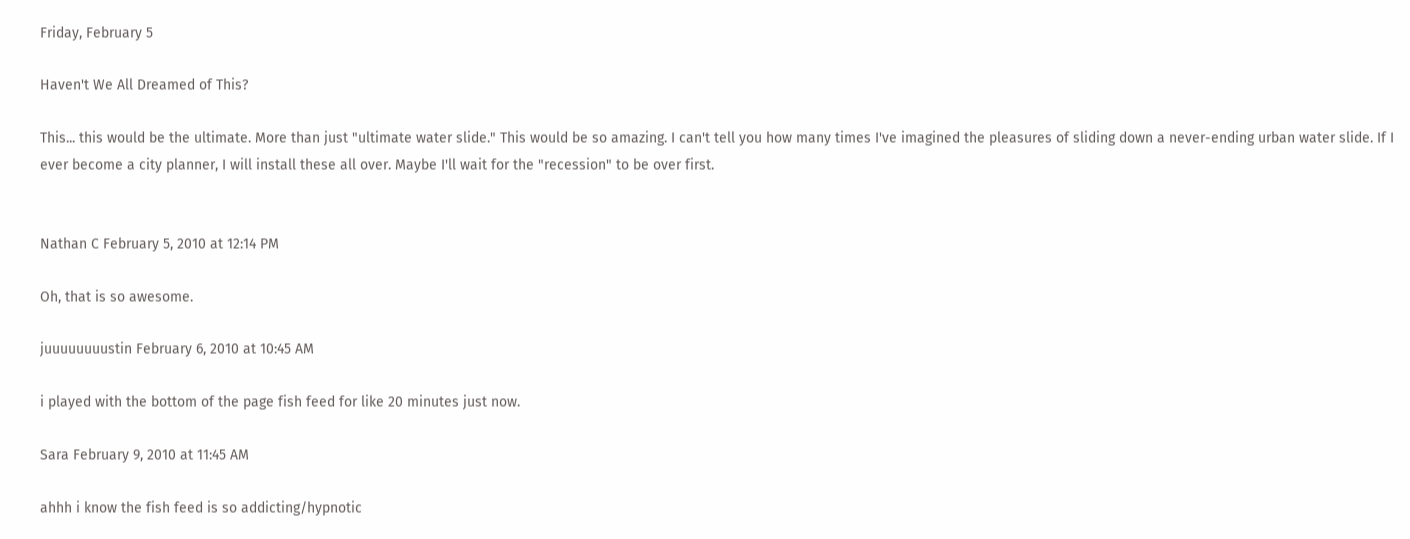Friday, February 5

Haven't We All Dreamed of This?

This... this would be the ultimate. More than just "ultimate water slide." This would be so amazing. I can't tell you how many times I've imagined the pleasures of sliding down a never-ending urban water slide. If I ever become a city planner, I will install these all over. Maybe I'll wait for the "recession" to be over first.


Nathan C February 5, 2010 at 12:14 PM

Oh, that is so awesome.

juuuuuuuustin February 6, 2010 at 10:45 AM

i played with the bottom of the page fish feed for like 20 minutes just now.

Sara February 9, 2010 at 11:45 AM

ahhh i know the fish feed is so addicting/hypnotic